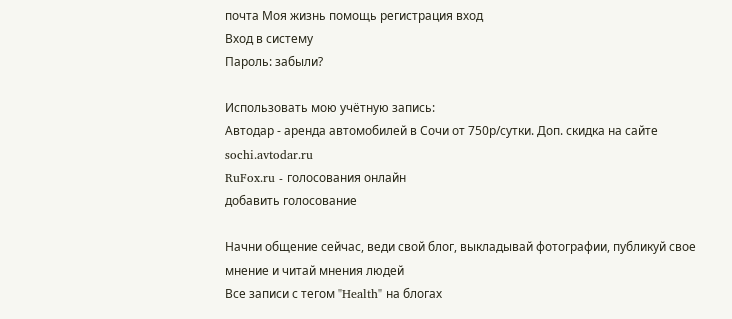почта Моя жизнь помощь регистрация вход
Вход в систему
Пароль: забыли?

Использовать мою учётную запись:
Автодар - аренда автомобилей в Сочи от 750р/сутки. Доп. скидка на сайте sochi.avtodar.ru
RuFox.ru - голосования онлайн
добавить голосование

Начни общение сейчас, веди свой блог, выкладывай фотографии, публикуй свое мнение и читай мнения людей
Все записи с тегом "Health" на блогах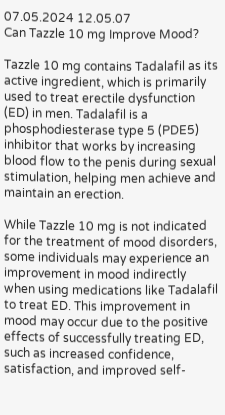07.05.2024 12.05.07
Can Tazzle 10 mg Improve Mood?

Tazzle 10 mg contains Tadalafil as its active ingredient, which is primarily used to treat erectile dysfunction (ED) in men. Tadalafil is a phosphodiesterase type 5 (PDE5) inhibitor that works by increasing blood flow to the penis during sexual stimulation, helping men achieve and maintain an erection.

While Tazzle 10 mg is not indicated for the treatment of mood disorders, some individuals may experience an improvement in mood indirectly when using medications like Tadalafil to treat ED. This improvement in mood may occur due to the positive effects of successfully treating ED, such as increased confidence, satisfaction, and improved self-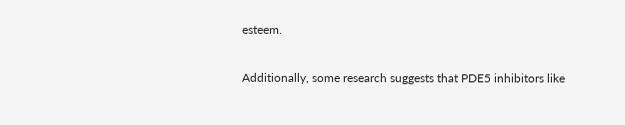esteem.

Additionally, some research suggests that PDE5 inhibitors like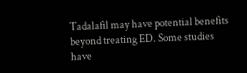Tadalafil may have potential benefits beyond treating ED. Some studies have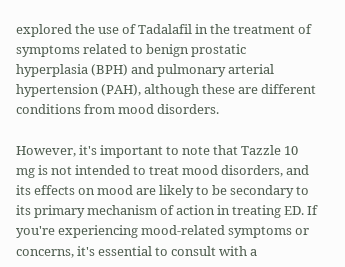explored the use of Tadalafil in the treatment of symptoms related to benign prostatic hyperplasia (BPH) and pulmonary arterial hypertension (PAH), although these are different conditions from mood disorders.

However, it's important to note that Tazzle 10 mg is not intended to treat mood disorders, and its effects on mood are likely to be secondary to its primary mechanism of action in treating ED. If you're experiencing mood-related symptoms or concerns, it's essential to consult with a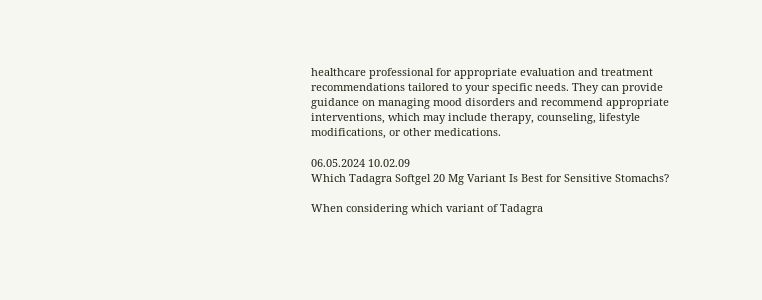healthcare professional for appropriate evaluation and treatment recommendations tailored to your specific needs. They can provide guidance on managing mood disorders and recommend appropriate interventions, which may include therapy, counseling, lifestyle modifications, or other medications.

06.05.2024 10.02.09
Which Tadagra Softgel 20 Mg Variant Is Best for Sensitive Stomachs?

When considering which variant of Tadagra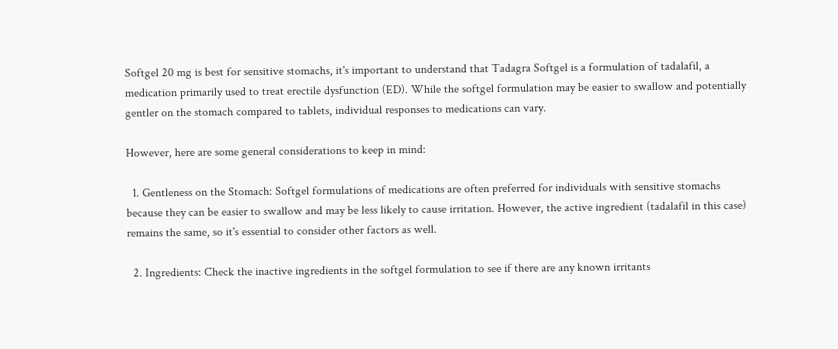Softgel 20 mg is best for sensitive stomachs, it's important to understand that Tadagra Softgel is a formulation of tadalafil, a medication primarily used to treat erectile dysfunction (ED). While the softgel formulation may be easier to swallow and potentially gentler on the stomach compared to tablets, individual responses to medications can vary.

However, here are some general considerations to keep in mind:

  1. Gentleness on the Stomach: Softgel formulations of medications are often preferred for individuals with sensitive stomachs because they can be easier to swallow and may be less likely to cause irritation. However, the active ingredient (tadalafil in this case) remains the same, so it's essential to consider other factors as well.

  2. Ingredients: Check the inactive ingredients in the softgel formulation to see if there are any known irritants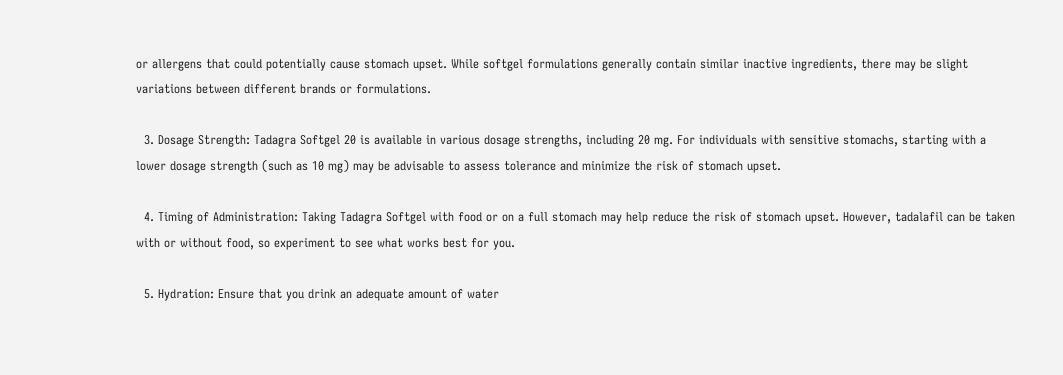or allergens that could potentially cause stomach upset. While softgel formulations generally contain similar inactive ingredients, there may be slight variations between different brands or formulations.

  3. Dosage Strength: Tadagra Softgel 20 is available in various dosage strengths, including 20 mg. For individuals with sensitive stomachs, starting with a lower dosage strength (such as 10 mg) may be advisable to assess tolerance and minimize the risk of stomach upset.

  4. Timing of Administration: Taking Tadagra Softgel with food or on a full stomach may help reduce the risk of stomach upset. However, tadalafil can be taken with or without food, so experiment to see what works best for you.

  5. Hydration: Ensure that you drink an adequate amount of water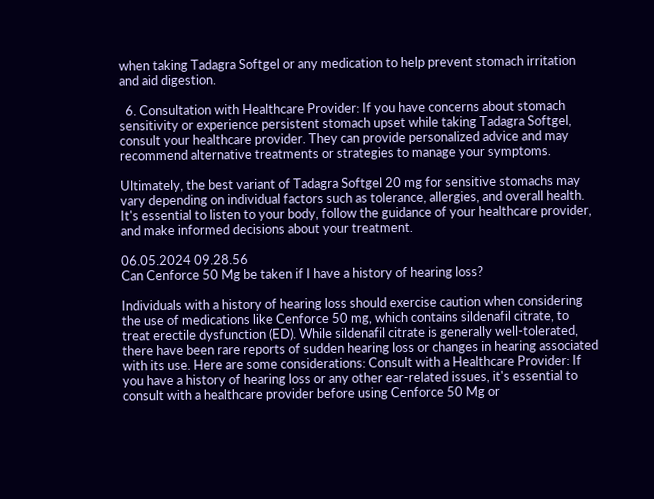when taking Tadagra Softgel or any medication to help prevent stomach irritation and aid digestion.

  6. Consultation with Healthcare Provider: If you have concerns about stomach sensitivity or experience persistent stomach upset while taking Tadagra Softgel, consult your healthcare provider. They can provide personalized advice and may recommend alternative treatments or strategies to manage your symptoms.

Ultimately, the best variant of Tadagra Softgel 20 mg for sensitive stomachs may vary depending on individual factors such as tolerance, allergies, and overall health. It's essential to listen to your body, follow the guidance of your healthcare provider, and make informed decisions about your treatment.

06.05.2024 09.28.56
Can Cenforce 50 Mg be taken if I have a history of hearing loss?

Individuals with a history of hearing loss should exercise caution when considering the use of medications like Cenforce 50 mg, which contains sildenafil citrate, to treat erectile dysfunction (ED). While sildenafil citrate is generally well-tolerated, there have been rare reports of sudden hearing loss or changes in hearing associated with its use. Here are some considerations: Consult with a Healthcare Provider: If you have a history of hearing loss or any other ear-related issues, it's essential to consult with a healthcare provider before using Cenforce 50 Mg or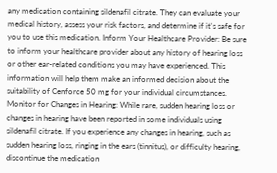any medication containing sildenafil citrate. They can evaluate your medical history, assess your risk factors, and determine if it's safe for you to use this medication. Inform Your Healthcare Provider: Be sure to inform your healthcare provider about any history of hearing loss or other ear-related conditions you may have experienced. This information will help them make an informed decision about the suitability of Cenforce 50 mg for your individual circumstances. Monitor for Changes in Hearing: While rare, sudden hearing loss or changes in hearing have been reported in some individuals using sildenafil citrate. If you experience any changes in hearing, such as sudden hearing loss, ringing in the ears (tinnitus), or difficulty hearing, discontinue the medication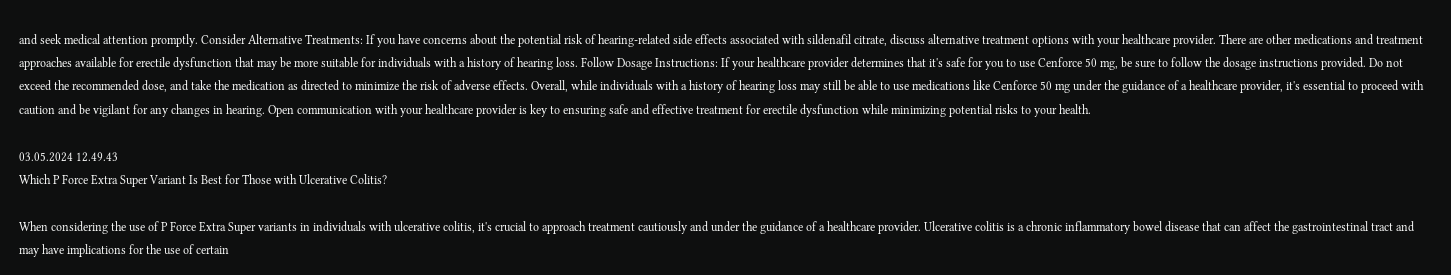and seek medical attention promptly. Consider Alternative Treatments: If you have concerns about the potential risk of hearing-related side effects associated with sildenafil citrate, discuss alternative treatment options with your healthcare provider. There are other medications and treatment approaches available for erectile dysfunction that may be more suitable for individuals with a history of hearing loss. Follow Dosage Instructions: If your healthcare provider determines that it's safe for you to use Cenforce 50 mg, be sure to follow the dosage instructions provided. Do not exceed the recommended dose, and take the medication as directed to minimize the risk of adverse effects. Overall, while individuals with a history of hearing loss may still be able to use medications like Cenforce 50 mg under the guidance of a healthcare provider, it's essential to proceed with caution and be vigilant for any changes in hearing. Open communication with your healthcare provider is key to ensuring safe and effective treatment for erectile dysfunction while minimizing potential risks to your health.

03.05.2024 12.49.43
Which P Force Extra Super Variant Is Best for Those with Ulcerative Colitis?

When considering the use of P Force Extra Super variants in individuals with ulcerative colitis, it's crucial to approach treatment cautiously and under the guidance of a healthcare provider. Ulcerative colitis is a chronic inflammatory bowel disease that can affect the gastrointestinal tract and may have implications for the use of certain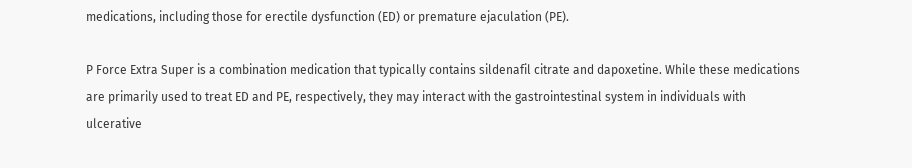medications, including those for erectile dysfunction (ED) or premature ejaculation (PE).

P Force Extra Super is a combination medication that typically contains sildenafil citrate and dapoxetine. While these medications are primarily used to treat ED and PE, respectively, they may interact with the gastrointestinal system in individuals with ulcerative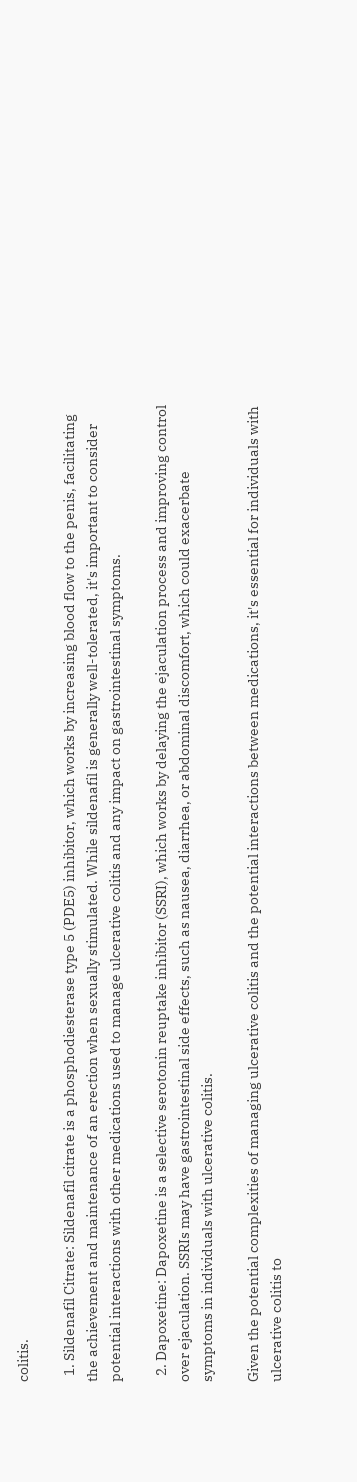colitis.

  1. Sildenafil Citrate: Sildenafil citrate is a phosphodiesterase type 5 (PDE5) inhibitor, which works by increasing blood flow to the penis, facilitating the achievement and maintenance of an erection when sexually stimulated. While sildenafil is generally well-tolerated, it's important to consider potential interactions with other medications used to manage ulcerative colitis and any impact on gastrointestinal symptoms.

  2. Dapoxetine: Dapoxetine is a selective serotonin reuptake inhibitor (SSRI), which works by delaying the ejaculation process and improving control over ejaculation. SSRIs may have gastrointestinal side effects, such as nausea, diarrhea, or abdominal discomfort, which could exacerbate symptoms in individuals with ulcerative colitis.

Given the potential complexities of managing ulcerative colitis and the potential interactions between medications, it's essential for individuals with ulcerative colitis to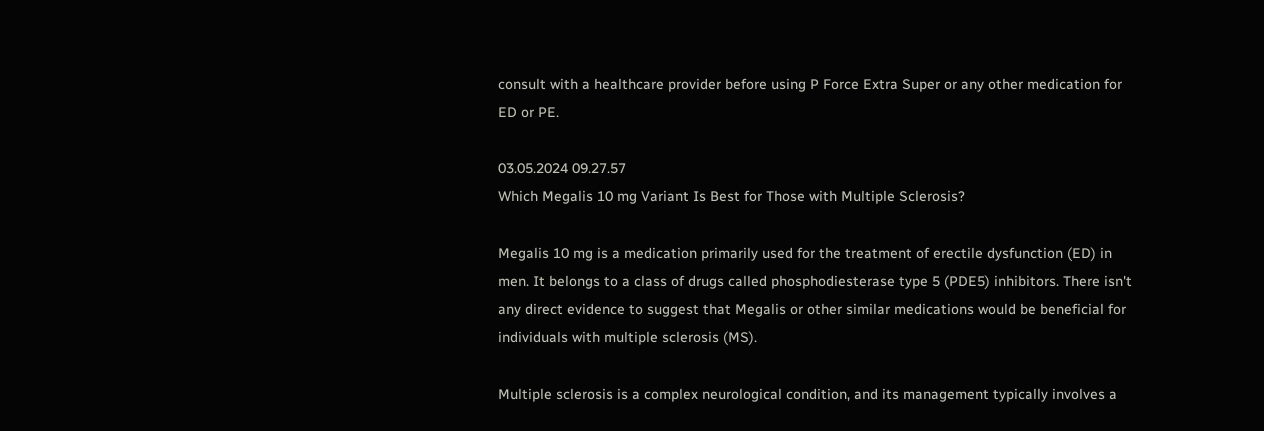consult with a healthcare provider before using P Force Extra Super or any other medication for ED or PE.

03.05.2024 09.27.57
Which Megalis 10 mg Variant Is Best for Those with Multiple Sclerosis?

Megalis 10 mg is a medication primarily used for the treatment of erectile dysfunction (ED) in men. It belongs to a class of drugs called phosphodiesterase type 5 (PDE5) inhibitors. There isn't any direct evidence to suggest that Megalis or other similar medications would be beneficial for individuals with multiple sclerosis (MS).

Multiple sclerosis is a complex neurological condition, and its management typically involves a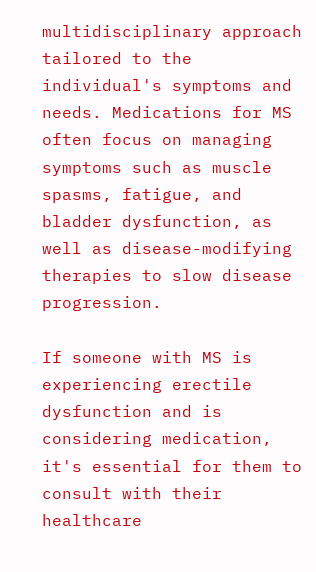multidisciplinary approach tailored to the individual's symptoms and needs. Medications for MS often focus on managing symptoms such as muscle spasms, fatigue, and bladder dysfunction, as well as disease-modifying therapies to slow disease progression.

If someone with MS is experiencing erectile dysfunction and is considering medication, it's essential for them to consult with their healthcare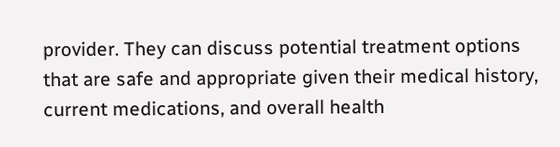provider. They can discuss potential treatment options that are safe and appropriate given their medical history, current medications, and overall health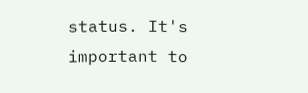status. It's important to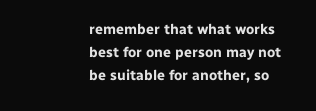remember that what works best for one person may not be suitable for another, so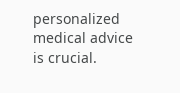personalized medical advice is crucial.